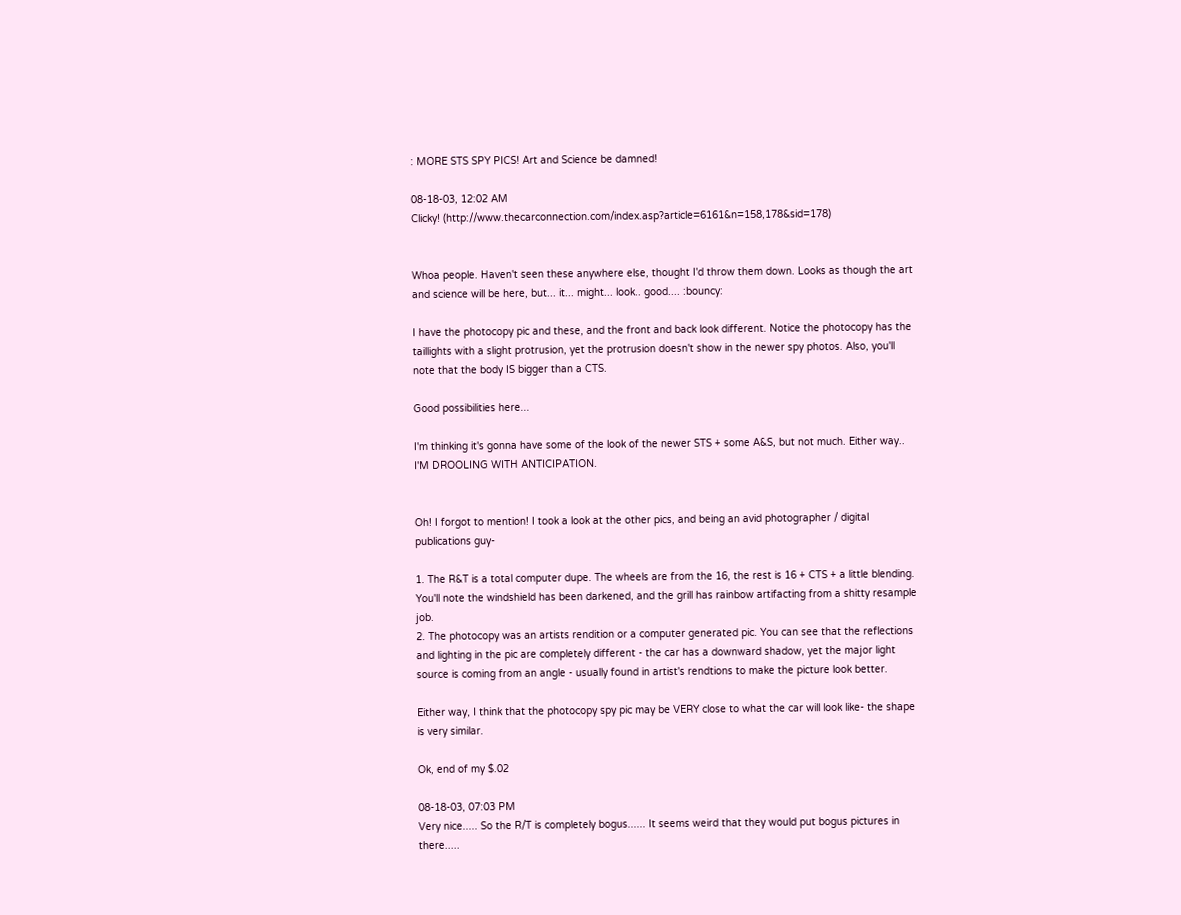: MORE STS SPY PICS! Art and Science be damned!

08-18-03, 12:02 AM
Clicky! (http://www.thecarconnection.com/index.asp?article=6161&n=158,178&sid=178)


Whoa people. Haven't seen these anywhere else, thought I'd throw them down. Looks as though the art and science will be here, but... it... might... look.. good.... :bouncy:

I have the photocopy pic and these, and the front and back look different. Notice the photocopy has the taillights with a slight protrusion, yet the protrusion doesn't show in the newer spy photos. Also, you'll note that the body IS bigger than a CTS.

Good possibilities here...

I'm thinking it's gonna have some of the look of the newer STS + some A&S, but not much. Either way.. I'M DROOLING WITH ANTICIPATION.


Oh! I forgot to mention! I took a look at the other pics, and being an avid photographer / digital publications guy-

1. The R&T is a total computer dupe. The wheels are from the 16, the rest is 16 + CTS + a little blending. You'll note the windshield has been darkened, and the grill has rainbow artifacting from a shitty resample job.
2. The photocopy was an artists rendition or a computer generated pic. You can see that the reflections and lighting in the pic are completely different - the car has a downward shadow, yet the major light source is coming from an angle - usually found in artist's rendtions to make the picture look better.

Either way, I think that the photocopy spy pic may be VERY close to what the car will look like- the shape is very similar.

Ok, end of my $.02

08-18-03, 07:03 PM
Very nice..... So the R/T is completely bogus...... It seems weird that they would put bogus pictures in there.....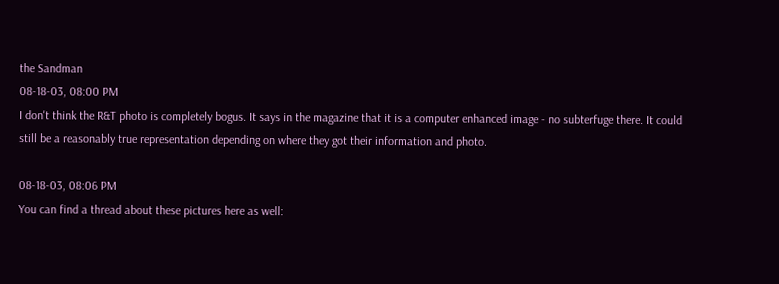the Sandman
08-18-03, 08:00 PM
I don't think the R&T photo is completely bogus. It says in the magazine that it is a computer enhanced image - no subterfuge there. It could still be a reasonably true representation depending on where they got their information and photo.

08-18-03, 08:06 PM
You can find a thread about these pictures here as well: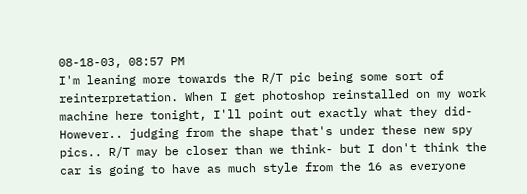08-18-03, 08:57 PM
I'm leaning more towards the R/T pic being some sort of reinterpretation. When I get photoshop reinstalled on my work machine here tonight, I'll point out exactly what they did- However.. judging from the shape that's under these new spy pics.. R/T may be closer than we think- but I don't think the car is going to have as much style from the 16 as everyone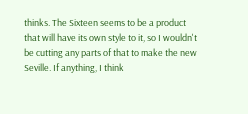thinks. The Sixteen seems to be a product that will have its own style to it, so I wouldn't be cutting any parts of that to make the new Seville. If anything, I think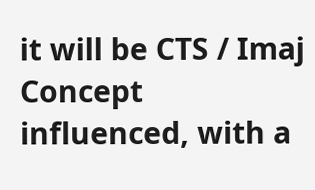it will be CTS / Imaj Concept influenced, with a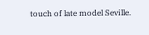touch of late model Seville.